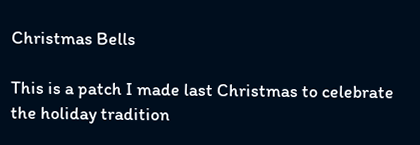Christmas Bells

This is a patch I made last Christmas to celebrate the holiday tradition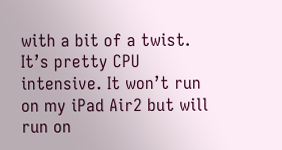with a bit of a twist. It’s pretty CPU intensive. It won’t run on my iPad Air2 but will run on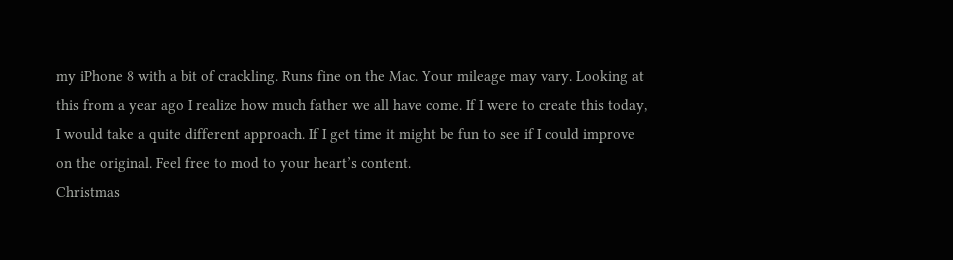my iPhone 8 with a bit of crackling. Runs fine on the Mac. Your mileage may vary. Looking at this from a year ago I realize how much father we all have come. If I were to create this today, I would take a quite different approach. If I get time it might be fun to see if I could improve on the original. Feel free to mod to your heart’s content.
Christmas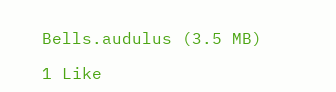Bells.audulus (3.5 MB)

1 Like